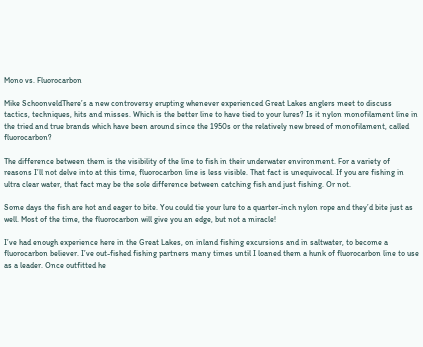Mono vs. Fluorocarbon

Mike SchoonveldThere’s a new controversy erupting whenever experienced Great Lakes anglers meet to discuss tactics, techniques, hits and misses. Which is the better line to have tied to your lures? Is it nylon monofilament line in the tried and true brands which have been around since the 1950s or the relatively new breed of monofilament, called fluorocarbon?

The difference between them is the visibility of the line to fish in their underwater environment. For a variety of reasons I’ll not delve into at this time, fluorocarbon line is less visible. That fact is unequivocal. If you are fishing in ultra clear water, that fact may be the sole difference between catching fish and just fishing. Or not.

Some days the fish are hot and eager to bite. You could tie your lure to a quarter-inch nylon rope and they’d bite just as well. Most of the time, the fluorocarbon will give you an edge, but not a miracle!

I’ve had enough experience here in the Great Lakes, on inland fishing excursions and in saltwater, to become a fluorocarbon believer. I’ve out-fished fishing partners many times until I loaned them a hunk of fluorocarbon line to use as a leader. Once outfitted he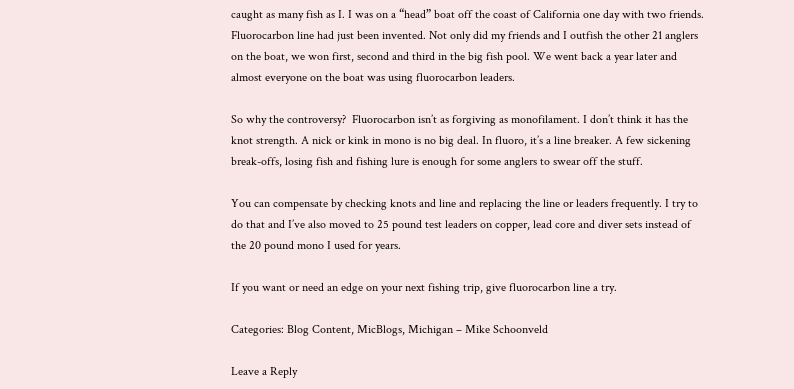caught as many fish as I. I was on a “head” boat off the coast of California one day with two friends. Fluorocarbon line had just been invented. Not only did my friends and I outfish the other 21 anglers on the boat, we won first, second and third in the big fish pool. We went back a year later and almost everyone on the boat was using fluorocarbon leaders.

So why the controversy?  Fluorocarbon isn’t as forgiving as monofilament. I don’t think it has the knot strength. A nick or kink in mono is no big deal. In fluoro, it’s a line breaker. A few sickening break-offs, losing fish and fishing lure is enough for some anglers to swear off the stuff.

You can compensate by checking knots and line and replacing the line or leaders frequently. I try to do that and I’ve also moved to 25 pound test leaders on copper, lead core and diver sets instead of the 20 pound mono I used for years.

If you want or need an edge on your next fishing trip, give fluorocarbon line a try.

Categories: Blog Content, MicBlogs, Michigan – Mike Schoonveld

Leave a Reply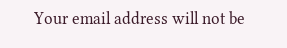Your email address will not be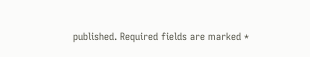published. Required fields are marked *